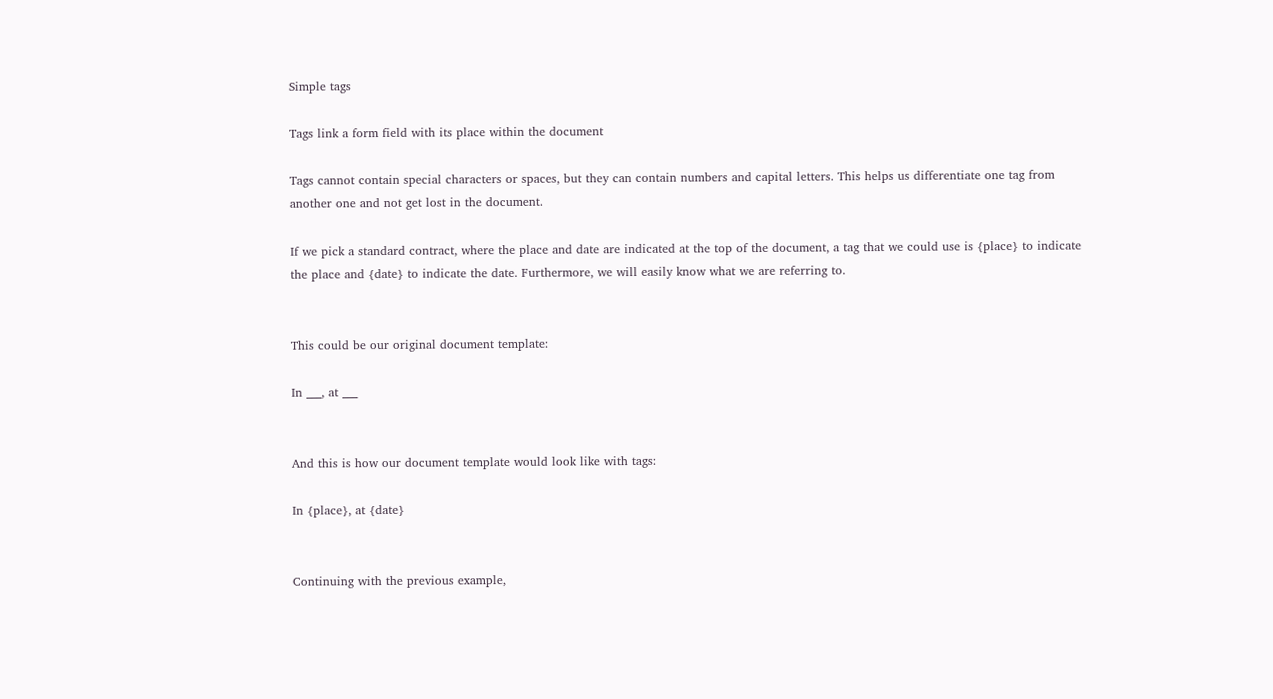Simple tags

Tags link a form field with its place within the document

Tags cannot contain special characters or spaces, but they can contain numbers and capital letters. This helps us differentiate one tag from another one and not get lost in the document.

If we pick a standard contract, where the place and date are indicated at the top of the document, a tag that we could use is {place} to indicate the place and {date} to indicate the date. Furthermore, we will easily know what we are referring to.


This could be our original document template:

In ___, at ___


And this is how our document template would look like with tags:

In {place}, at {date}


Continuing with the previous example,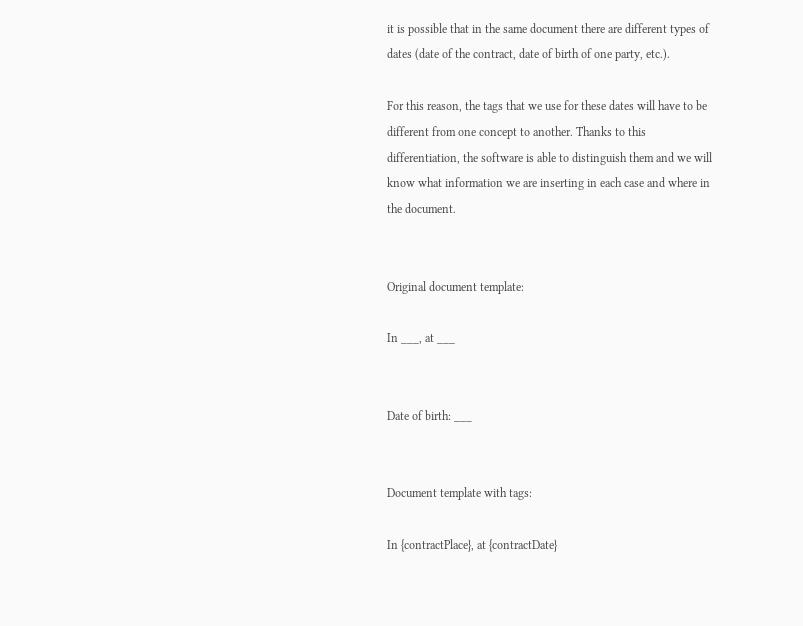it is possible that in the same document there are different types of dates (date of the contract, date of birth of one party, etc.).

For this reason, the tags that we use for these dates will have to be different from one concept to another. Thanks to this differentiation, the software is able to distinguish them and we will know what information we are inserting in each case and where in the document.


Original document template:

In ___, at ___


Date of birth: ___


Document template with tags:

In {contractPlace}, at {contractDate}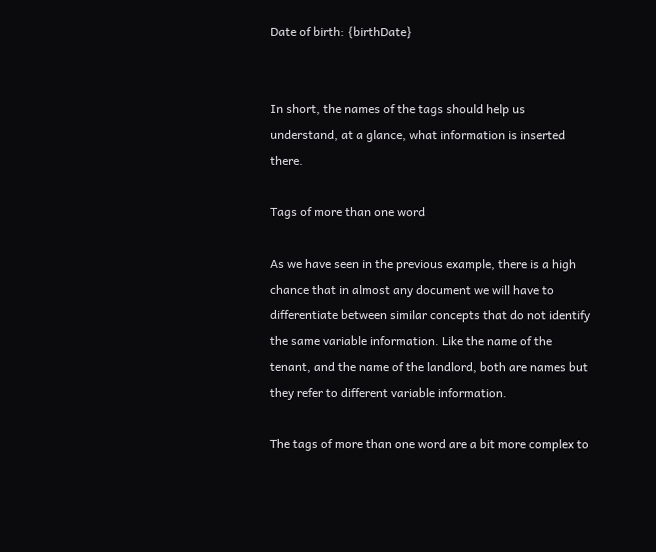Date of birth: {birthDate}


In short, the names of the tags should help us understand, at a glance, what information is inserted there.

Tags of more than one word

As we have seen in the previous example, there is a high chance that in almost any document we will have to differentiate between similar concepts that do not identify the same variable information. Like the name of the tenant, and the name of the landlord, both are names but they refer to different variable information.

The tags of more than one word are a bit more complex to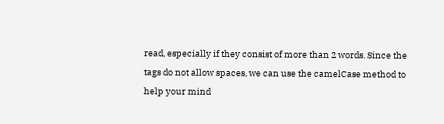read, especially if they consist of more than 2 words. Since the tags do not allow spaces, we can use the camelCase method to help your mind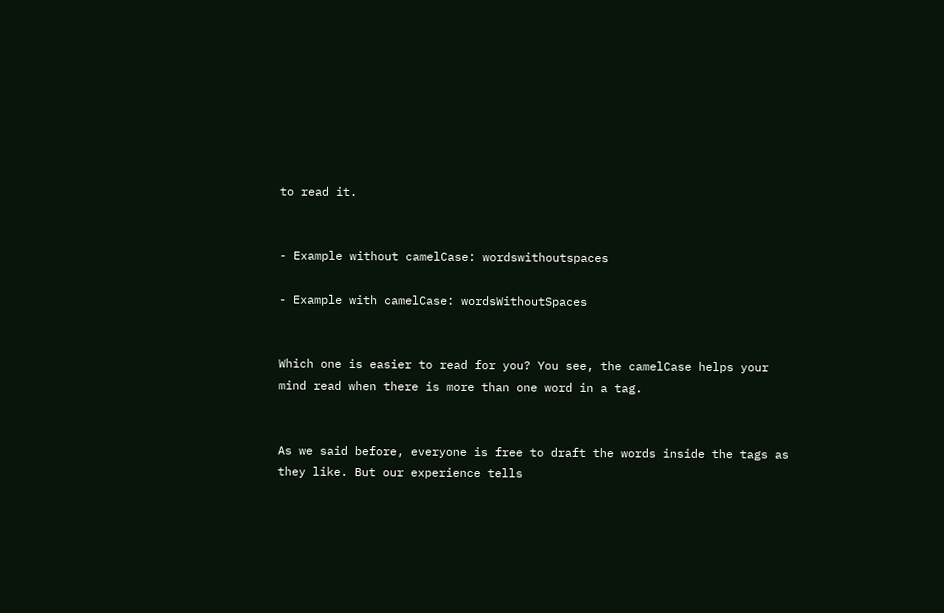to read it.


- Example without camelCase: wordswithoutspaces

- Example with camelCase: wordsWithoutSpaces


Which one is easier to read for you? You see, the camelCase helps your mind read when there is more than one word in a tag.


As we said before, everyone is free to draft the words inside the tags as they like. But our experience tells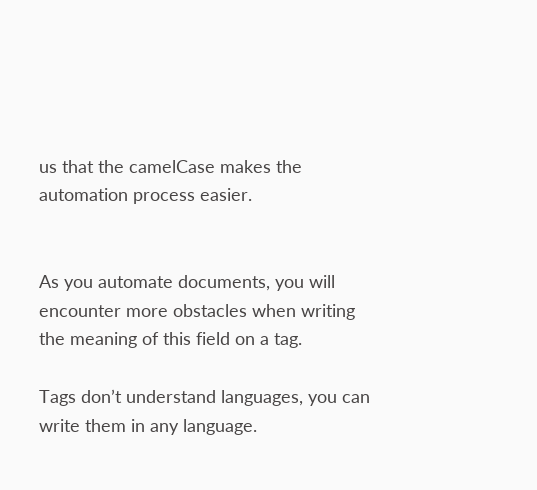us that the camelCase makes the automation process easier.


As you automate documents, you will encounter more obstacles when writing the meaning of this field on a tag.

Tags don’t understand languages, you can write them in any language.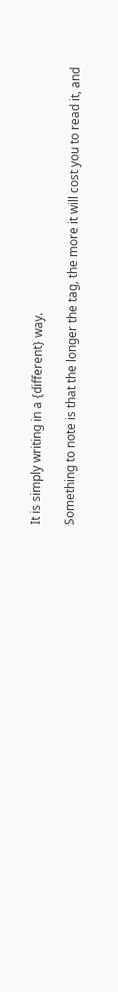It is simply writing in a {different} way.

Something to note is that the longer the tag, the more it will cost you to read it, and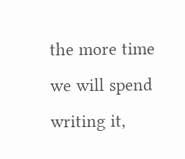the more time we will spend writing it,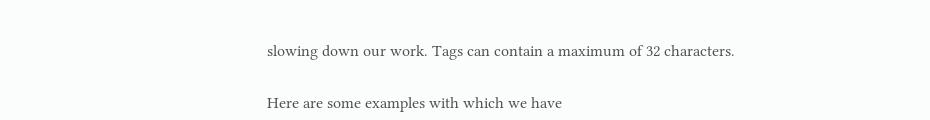slowing down our work. Tags can contain a maximum of 32 characters.


Here are some examples with which we have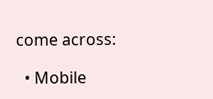come across:

  • Mobile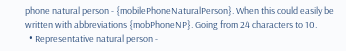phone natural person - {mobilePhoneNaturalPerson}. When this could easily be written with abbreviations {mobPhoneNP}. Going from 24 characters to 10.
  • Representative natural person -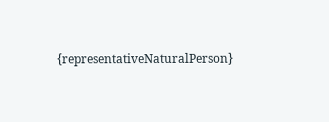{representativeNaturalPerson}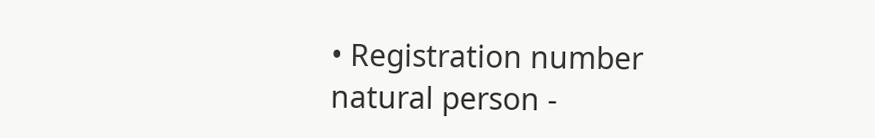• Registration number natural person -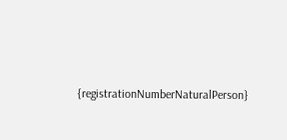{registrationNumberNaturalPerson}